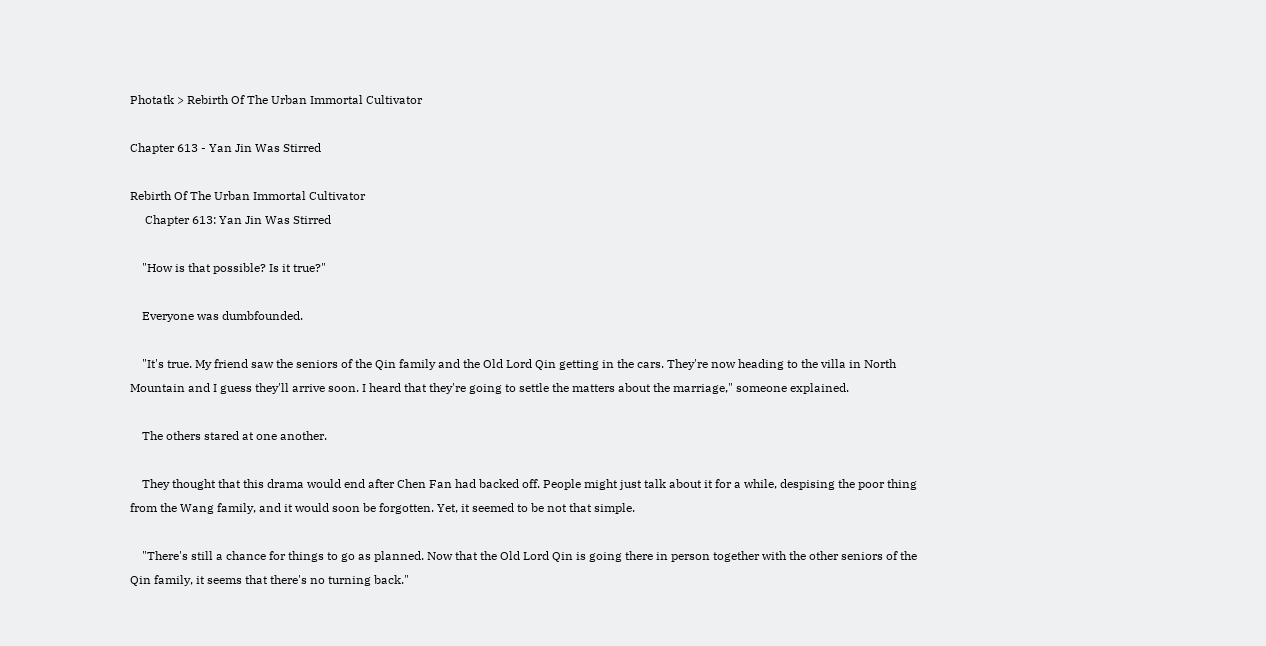Photatk > Rebirth Of The Urban Immortal Cultivator

Chapter 613 - Yan Jin Was Stirred

Rebirth Of The Urban Immortal Cultivator
     Chapter 613: Yan Jin Was Stirred

    "How is that possible? Is it true?"

    Everyone was dumbfounded.

    "It's true. My friend saw the seniors of the Qin family and the Old Lord Qin getting in the cars. They're now heading to the villa in North Mountain and I guess they'll arrive soon. I heard that they're going to settle the matters about the marriage," someone explained.

    The others stared at one another.

    They thought that this drama would end after Chen Fan had backed off. People might just talk about it for a while, despising the poor thing from the Wang family, and it would soon be forgotten. Yet, it seemed to be not that simple.

    "There's still a chance for things to go as planned. Now that the Old Lord Qin is going there in person together with the other seniors of the Qin family, it seems that there's no turning back."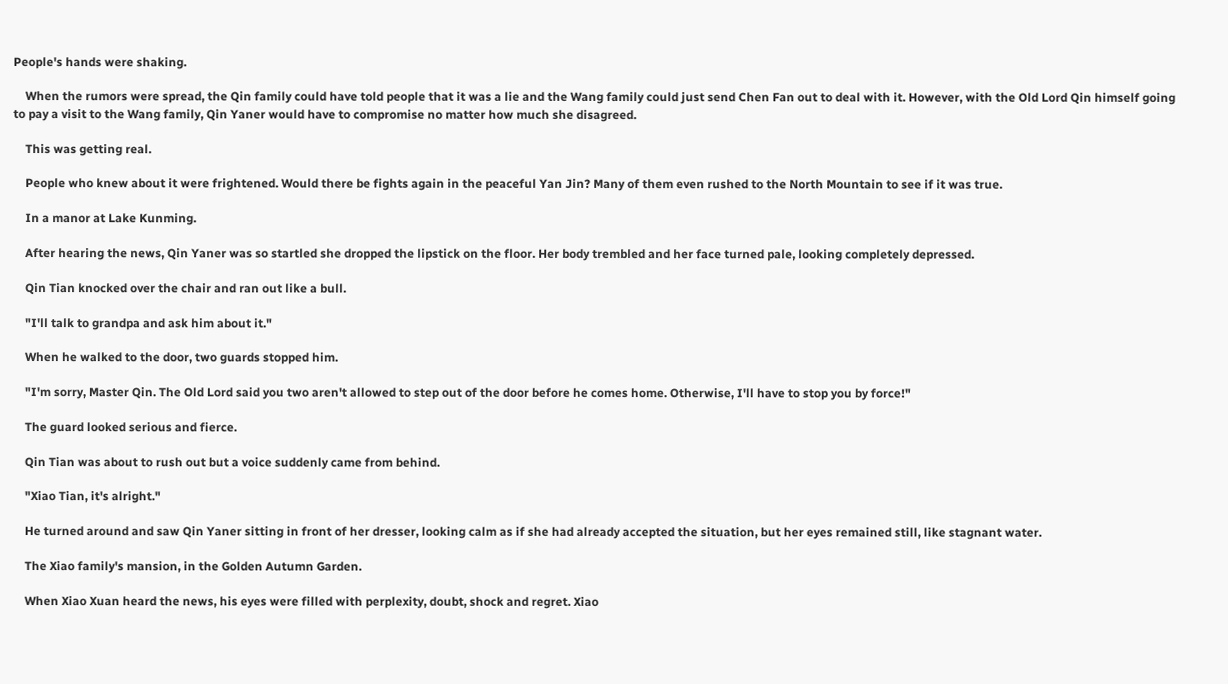People's hands were shaking.

    When the rumors were spread, the Qin family could have told people that it was a lie and the Wang family could just send Chen Fan out to deal with it. However, with the Old Lord Qin himself going to pay a visit to the Wang family, Qin Yaner would have to compromise no matter how much she disagreed.

    This was getting real.

    People who knew about it were frightened. Would there be fights again in the peaceful Yan Jin? Many of them even rushed to the North Mountain to see if it was true.

    In a manor at Lake Kunming.

    After hearing the news, Qin Yaner was so startled she dropped the lipstick on the floor. Her body trembled and her face turned pale, looking completely depressed.

    Qin Tian knocked over the chair and ran out like a bull.

    "I'll talk to grandpa and ask him about it."

    When he walked to the door, two guards stopped him.

    "I'm sorry, Master Qin. The Old Lord said you two aren't allowed to step out of the door before he comes home. Otherwise, I'll have to stop you by force!"

    The guard looked serious and fierce.

    Qin Tian was about to rush out but a voice suddenly came from behind.

    "Xiao Tian, it's alright."

    He turned around and saw Qin Yaner sitting in front of her dresser, looking calm as if she had already accepted the situation, but her eyes remained still, like stagnant water.

    The Xiao family's mansion, in the Golden Autumn Garden.

    When Xiao Xuan heard the news, his eyes were filled with perplexity, doubt, shock and regret. Xiao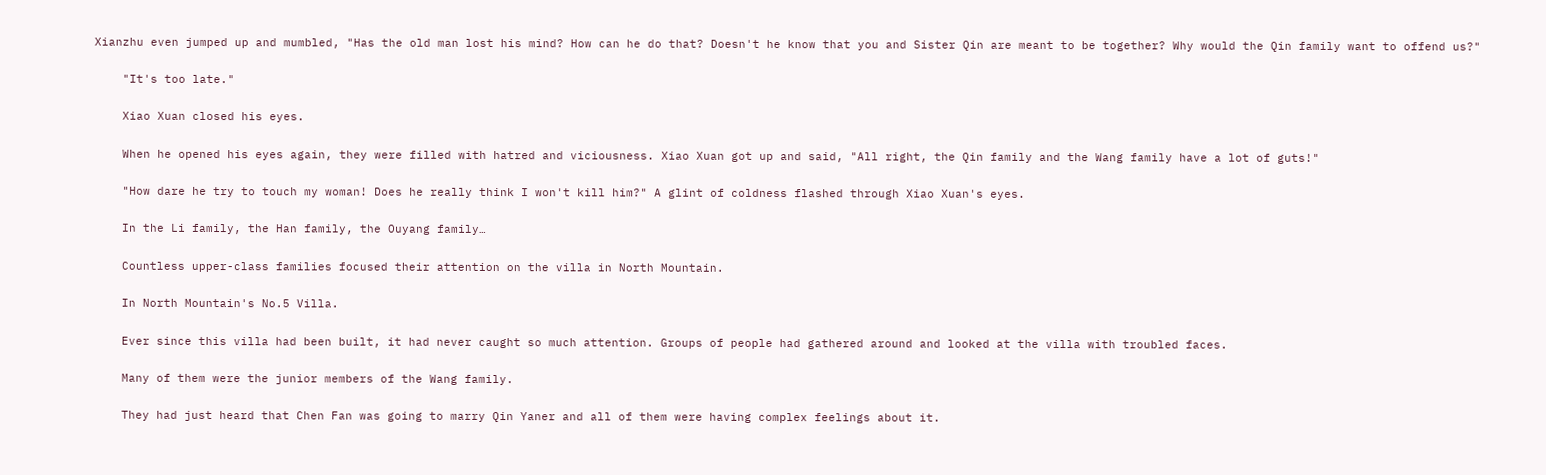Xianzhu even jumped up and mumbled, "Has the old man lost his mind? How can he do that? Doesn't he know that you and Sister Qin are meant to be together? Why would the Qin family want to offend us?"

    "It's too late."

    Xiao Xuan closed his eyes.

    When he opened his eyes again, they were filled with hatred and viciousness. Xiao Xuan got up and said, "All right, the Qin family and the Wang family have a lot of guts!"

    "How dare he try to touch my woman! Does he really think I won't kill him?" A glint of coldness flashed through Xiao Xuan's eyes.

    In the Li family, the Han family, the Ouyang family…

    Countless upper-class families focused their attention on the villa in North Mountain.

    In North Mountain's No.5 Villa.

    Ever since this villa had been built, it had never caught so much attention. Groups of people had gathered around and looked at the villa with troubled faces.

    Many of them were the junior members of the Wang family.

    They had just heard that Chen Fan was going to marry Qin Yaner and all of them were having complex feelings about it.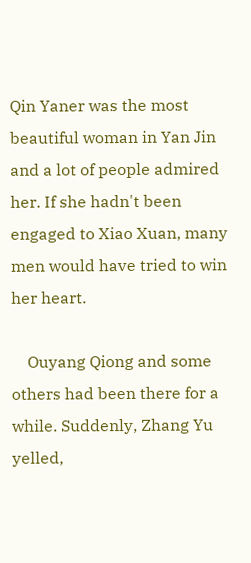Qin Yaner was the most beautiful woman in Yan Jin and a lot of people admired her. If she hadn't been engaged to Xiao Xuan, many men would have tried to win her heart.

    Ouyang Qiong and some others had been there for a while. Suddenly, Zhang Yu yelled,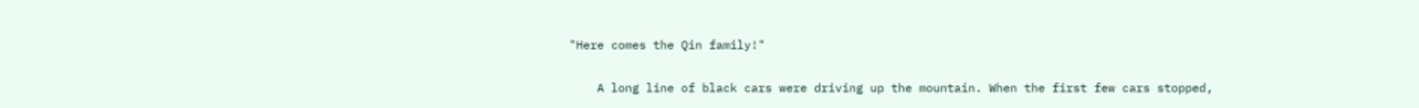"Here comes the Qin family!"

    A long line of black cars were driving up the mountain. When the first few cars stopped,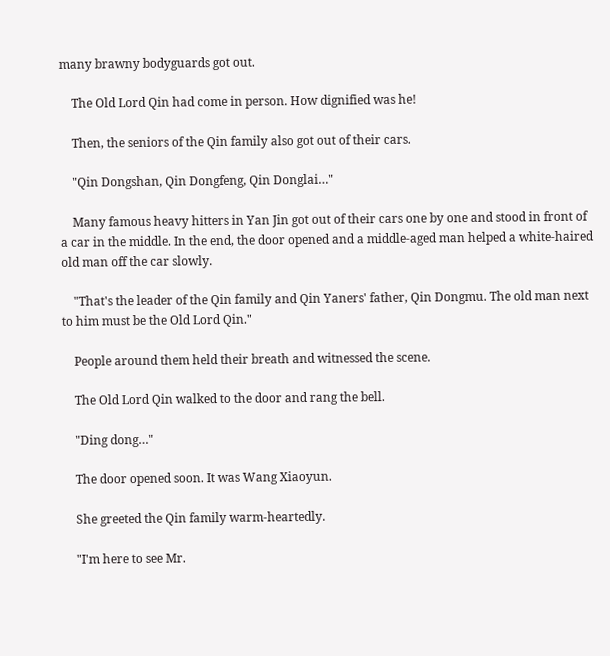many brawny bodyguards got out.

    The Old Lord Qin had come in person. How dignified was he!

    Then, the seniors of the Qin family also got out of their cars.

    "Qin Dongshan, Qin Dongfeng, Qin Donglai…"

    Many famous heavy hitters in Yan Jin got out of their cars one by one and stood in front of a car in the middle. In the end, the door opened and a middle-aged man helped a white-haired old man off the car slowly.

    "That's the leader of the Qin family and Qin Yaners' father, Qin Dongmu. The old man next to him must be the Old Lord Qin."

    People around them held their breath and witnessed the scene.

    The Old Lord Qin walked to the door and rang the bell.

    "Ding dong…"

    The door opened soon. It was Wang Xiaoyun.

    She greeted the Qin family warm-heartedly.

    "I'm here to see Mr.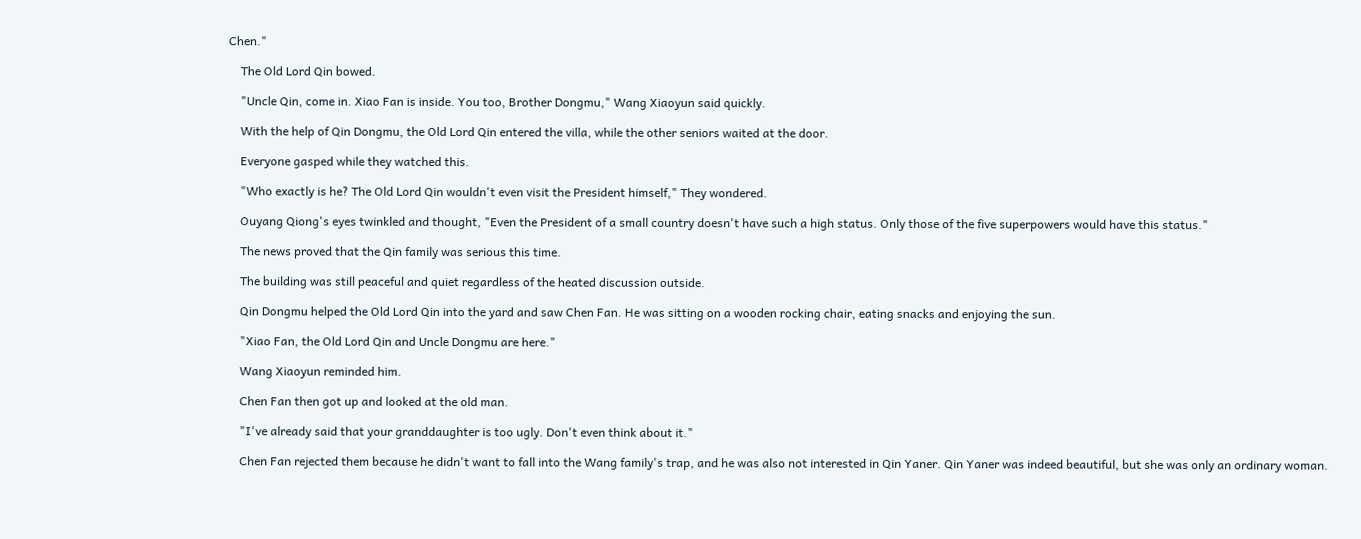Chen."

    The Old Lord Qin bowed.

    "Uncle Qin, come in. Xiao Fan is inside. You too, Brother Dongmu," Wang Xiaoyun said quickly.

    With the help of Qin Dongmu, the Old Lord Qin entered the villa, while the other seniors waited at the door.

    Everyone gasped while they watched this.

    "Who exactly is he? The Old Lord Qin wouldn't even visit the President himself," They wondered.

    Ouyang Qiong's eyes twinkled and thought, "Even the President of a small country doesn't have such a high status. Only those of the five superpowers would have this status."

    The news proved that the Qin family was serious this time.

    The building was still peaceful and quiet regardless of the heated discussion outside.

    Qin Dongmu helped the Old Lord Qin into the yard and saw Chen Fan. He was sitting on a wooden rocking chair, eating snacks and enjoying the sun.

    "Xiao Fan, the Old Lord Qin and Uncle Dongmu are here."

    Wang Xiaoyun reminded him.

    Chen Fan then got up and looked at the old man.

    "I've already said that your granddaughter is too ugly. Don't even think about it."

    Chen Fan rejected them because he didn't want to fall into the Wang family's trap, and he was also not interested in Qin Yaner. Qin Yaner was indeed beautiful, but she was only an ordinary woman.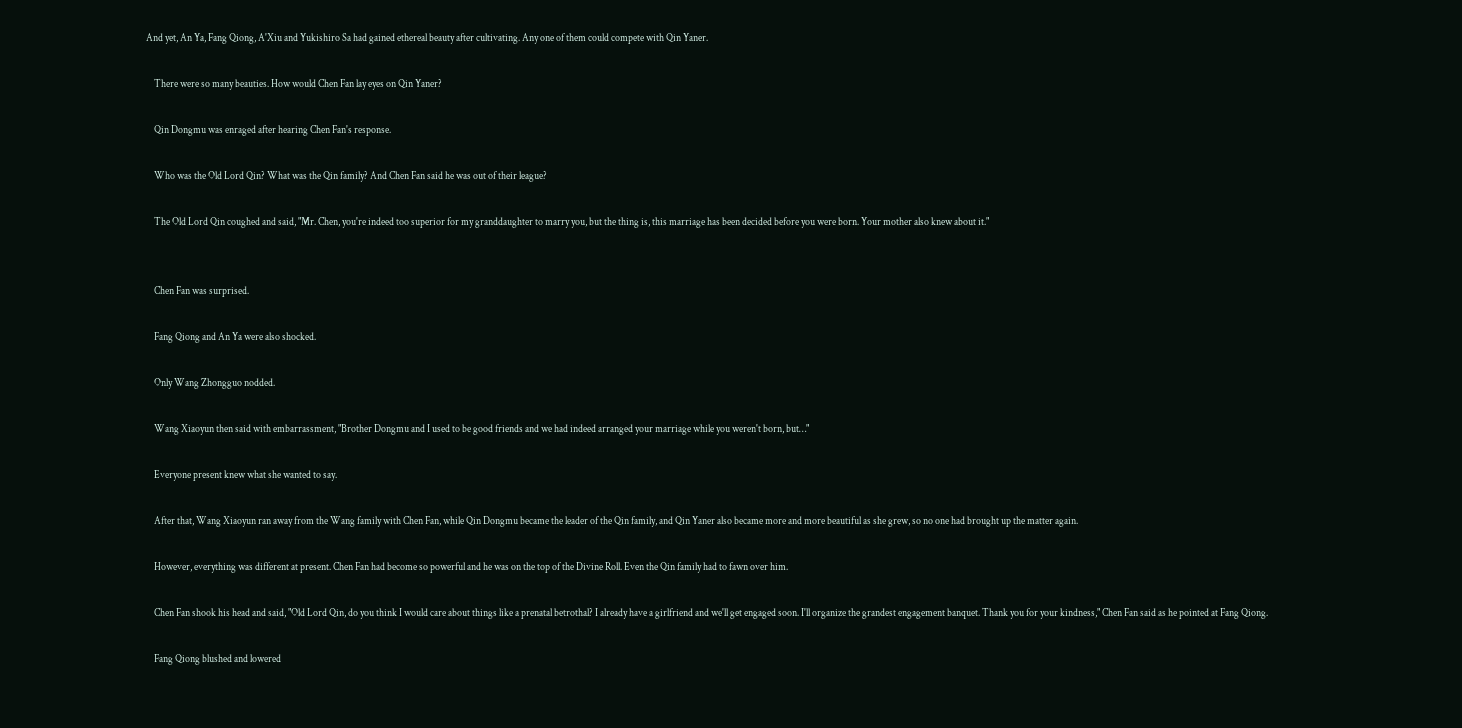And yet, An Ya, Fang Qiong, A'Xiu and Yukishiro Sa had gained ethereal beauty after cultivating. Any one of them could compete with Qin Yaner.

    There were so many beauties. How would Chen Fan lay eyes on Qin Yaner?

    Qin Dongmu was enraged after hearing Chen Fan's response.

    Who was the Old Lord Qin? What was the Qin family? And Chen Fan said he was out of their league?

    The Old Lord Qin coughed and said, "Mr. Chen, you're indeed too superior for my granddaughter to marry you, but the thing is, this marriage has been decided before you were born. Your mother also knew about it."


    Chen Fan was surprised.

    Fang Qiong and An Ya were also shocked.

    Only Wang Zhongguo nodded.

    Wang Xiaoyun then said with embarrassment, "Brother Dongmu and I used to be good friends and we had indeed arranged your marriage while you weren't born, but…"

    Everyone present knew what she wanted to say.

    After that, Wang Xiaoyun ran away from the Wang family with Chen Fan, while Qin Dongmu became the leader of the Qin family, and Qin Yaner also became more and more beautiful as she grew, so no one had brought up the matter again.

    However, everything was different at present. Chen Fan had become so powerful and he was on the top of the Divine Roll. Even the Qin family had to fawn over him.

    Chen Fan shook his head and said, "Old Lord Qin, do you think I would care about things like a prenatal betrothal? I already have a girlfriend and we'll get engaged soon. I'll organize the grandest engagement banquet. Thank you for your kindness," Chen Fan said as he pointed at Fang Qiong.

    Fang Qiong blushed and lowered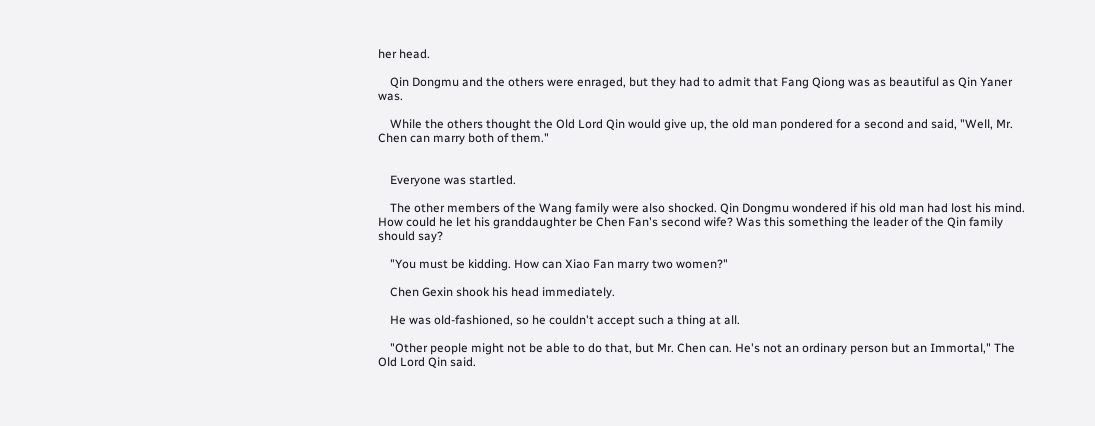her head.

    Qin Dongmu and the others were enraged, but they had to admit that Fang Qiong was as beautiful as Qin Yaner was.

    While the others thought the Old Lord Qin would give up, the old man pondered for a second and said, "Well, Mr. Chen can marry both of them."


    Everyone was startled.

    The other members of the Wang family were also shocked. Qin Dongmu wondered if his old man had lost his mind. How could he let his granddaughter be Chen Fan's second wife? Was this something the leader of the Qin family should say?

    "You must be kidding. How can Xiao Fan marry two women?"

    Chen Gexin shook his head immediately.

    He was old-fashioned, so he couldn't accept such a thing at all.

    "Other people might not be able to do that, but Mr. Chen can. He's not an ordinary person but an Immortal," The Old Lord Qin said.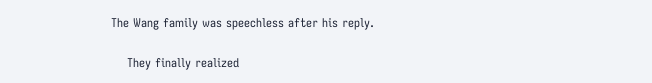The Wang family was speechless after his reply.

    They finally realized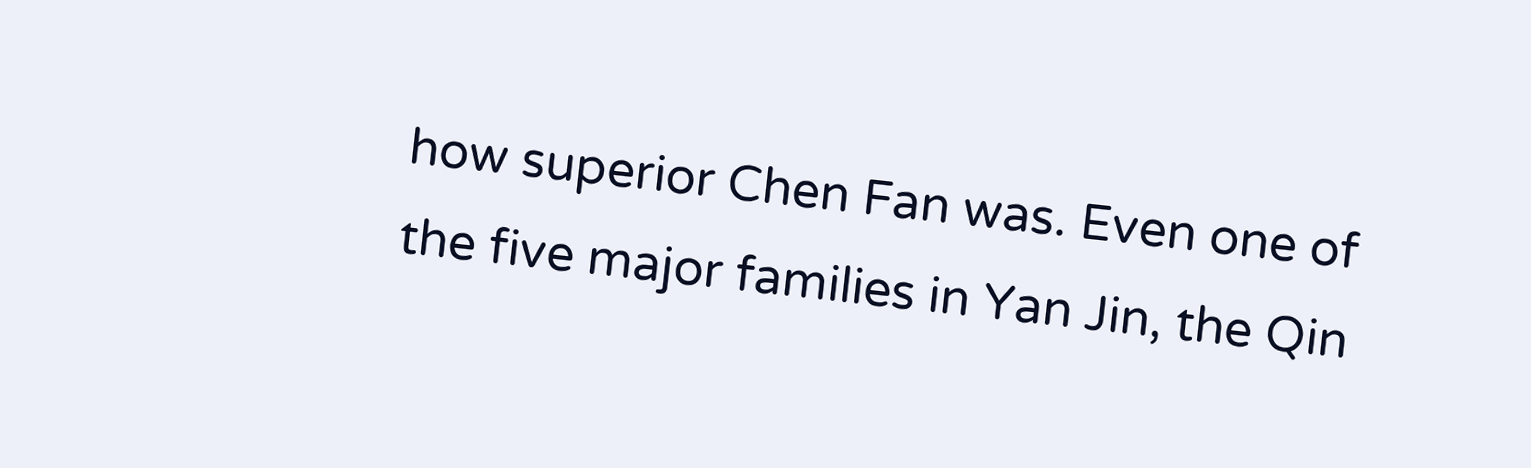how superior Chen Fan was. Even one of the five major families in Yan Jin, the Qin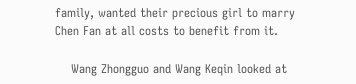family, wanted their precious girl to marry Chen Fan at all costs to benefit from it.

    Wang Zhongguo and Wang Keqin looked at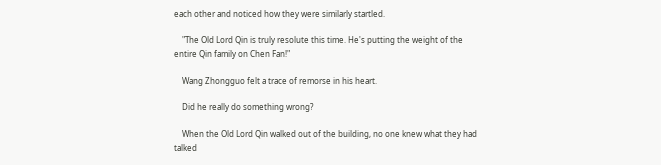each other and noticed how they were similarly startled.

    "The Old Lord Qin is truly resolute this time. He's putting the weight of the entire Qin family on Chen Fan!"

    Wang Zhongguo felt a trace of remorse in his heart.

    Did he really do something wrong?

    When the Old Lord Qin walked out of the building, no one knew what they had talked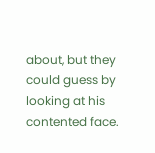about, but they could guess by looking at his contented face.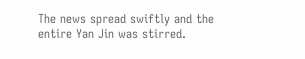The news spread swiftly and the entire Yan Jin was stirred.